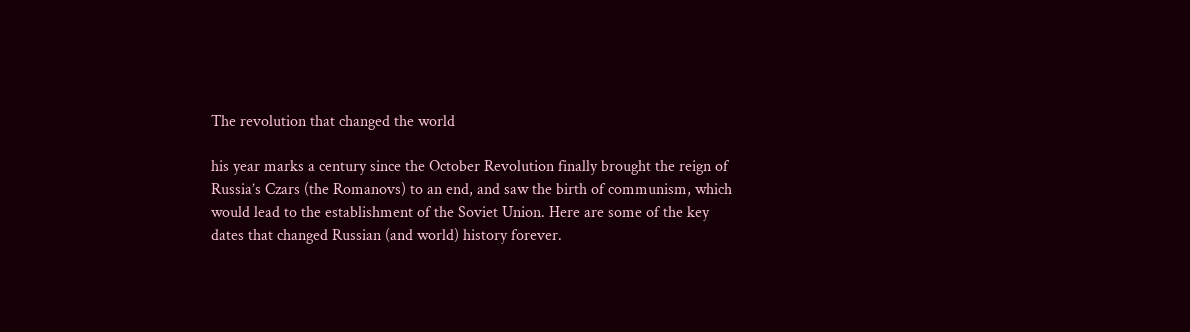The revolution that changed the world

his year marks a century since the October Revolution finally brought the reign of Russia’s Czars (the Romanovs) to an end, and saw the birth of communism, which would lead to the establishment of the Soviet Union. Here are some of the key dates that changed Russian (and world) history forever.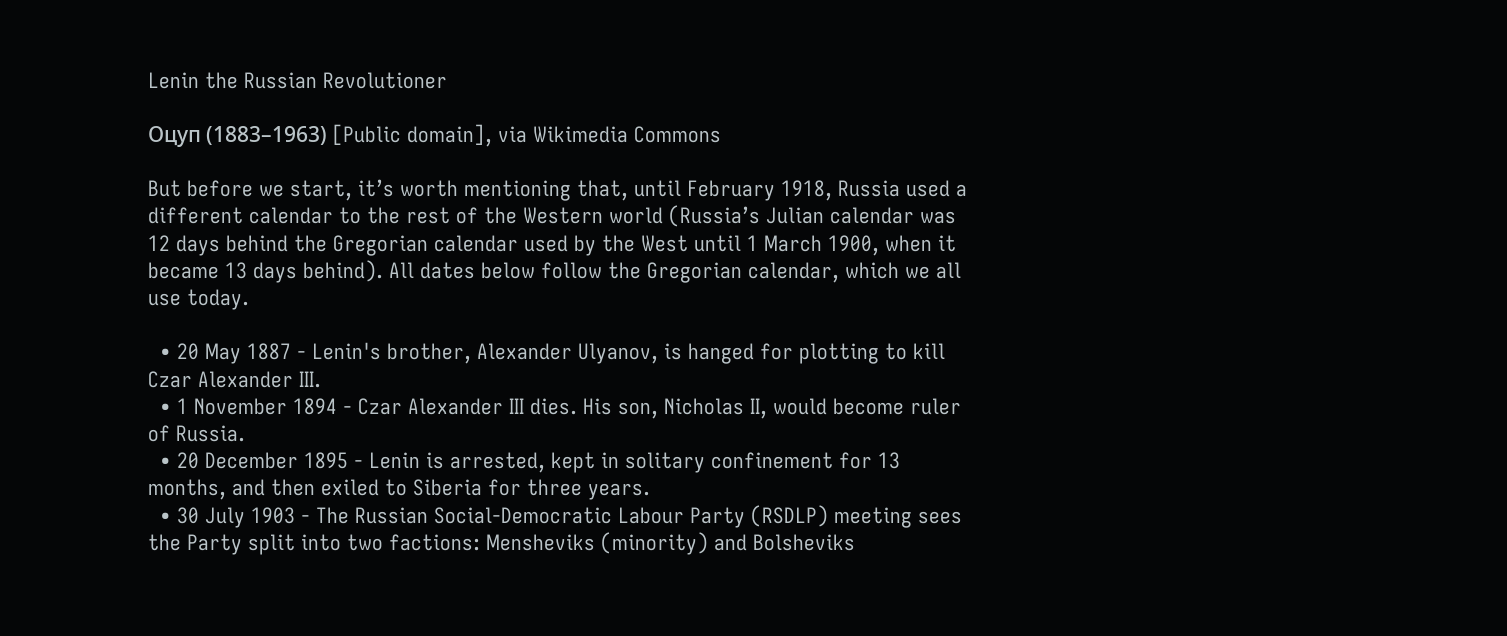Lenin the Russian Revolutioner

Оцуп (1883–1963) [Public domain], via Wikimedia Commons

But before we start, it’s worth mentioning that, until February 1918, Russia used a different calendar to the rest of the Western world (Russia’s Julian calendar was 12 days behind the Gregorian calendar used by the West until 1 March 1900, when it became 13 days behind). All dates below follow the Gregorian calendar, which we all use today.

  • 20 May 1887 - Lenin's brother, Alexander Ulyanov, is hanged for plotting to kill Czar Alexander III.
  • 1 November 1894 - Czar Alexander III dies. His son, Nicholas II, would become ruler of Russia.
  • 20 December 1895 - Lenin is arrested, kept in solitary confinement for 13 months, and then exiled to Siberia for three years.
  • 30 July 1903 - The Russian Social-Democratic Labour Party (RSDLP) meeting sees the Party split into two factions: Mensheviks (minority) and Bolsheviks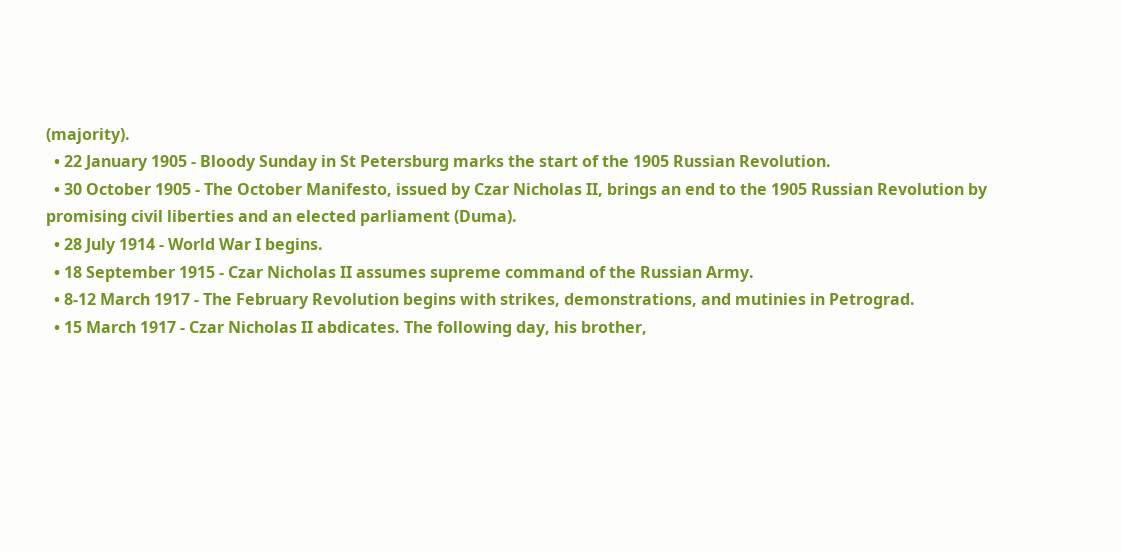(majority).
  • 22 January 1905 - Bloody Sunday in St Petersburg marks the start of the 1905 Russian Revolution.
  • 30 October 1905 - The October Manifesto, issued by Czar Nicholas II, brings an end to the 1905 Russian Revolution by promising civil liberties and an elected parliament (Duma).
  • 28 July 1914 - World War I begins.
  • 18 September 1915 - Czar Nicholas II assumes supreme command of the Russian Army.
  • 8-12 March 1917 - The February Revolution begins with strikes, demonstrations, and mutinies in Petrograd.
  • 15 March 1917 - Czar Nicholas II abdicates. The following day, his brother,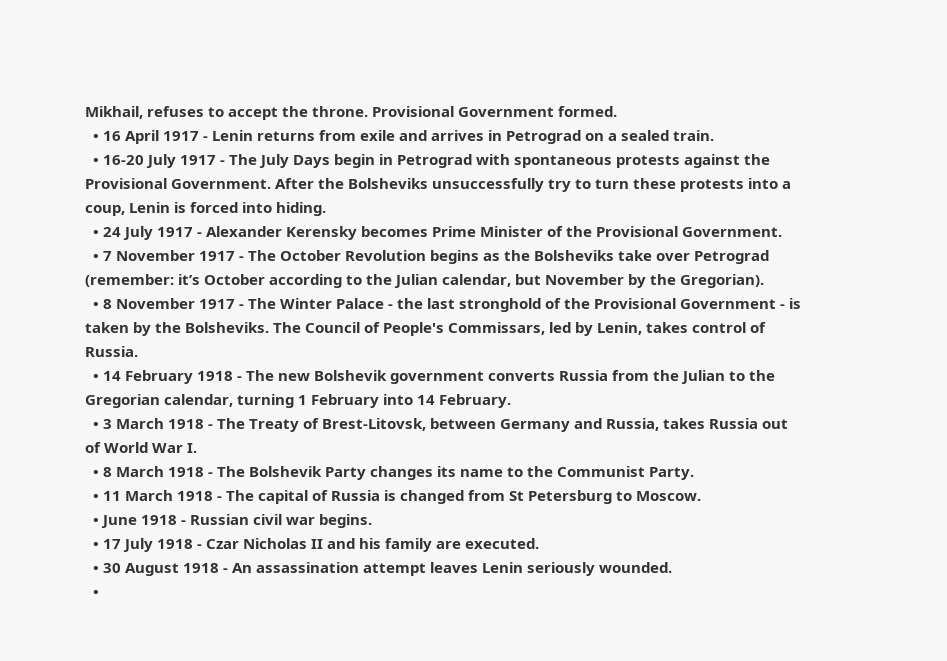Mikhail, refuses to accept the throne. Provisional Government formed.
  • 16 April 1917 - Lenin returns from exile and arrives in Petrograd on a sealed train.
  • 16-20 July 1917 - The July Days begin in Petrograd with spontaneous protests against the Provisional Government. After the Bolsheviks unsuccessfully try to turn these protests into a coup, Lenin is forced into hiding.
  • 24 July 1917 - Alexander Kerensky becomes Prime Minister of the Provisional Government.
  • 7 November 1917 - The October Revolution begins as the Bolsheviks take over Petrograd (remember: it’s October according to the Julian calendar, but November by the Gregorian).
  • 8 November 1917 - The Winter Palace - the last stronghold of the Provisional Government - is taken by the Bolsheviks. The Council of People's Commissars, led by Lenin, takes control of Russia.
  • 14 February 1918 - The new Bolshevik government converts Russia from the Julian to the Gregorian calendar, turning 1 February into 14 February.
  • 3 March 1918 - The Treaty of Brest-Litovsk, between Germany and Russia, takes Russia out of World War I.
  • 8 March 1918 - The Bolshevik Party changes its name to the Communist Party.
  • 11 March 1918 - The capital of Russia is changed from St Petersburg to Moscow.
  • June 1918 - Russian civil war begins.
  • 17 July 1918 - Czar Nicholas II and his family are executed.
  • 30 August 1918 - An assassination attempt leaves Lenin seriously wounded.
  •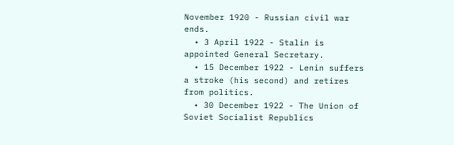November 1920 - Russian civil war ends.
  • 3 April 1922 - Stalin is appointed General Secretary.
  • 15 December 1922 - Lenin suffers a stroke (his second) and retires from politics.
  • 30 December 1922 - The Union of Soviet Socialist Republics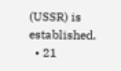(USSR) is established.
  • 21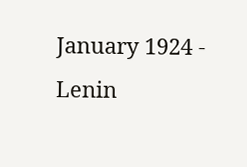January 1924 - Lenin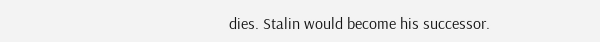dies. Stalin would become his successor.